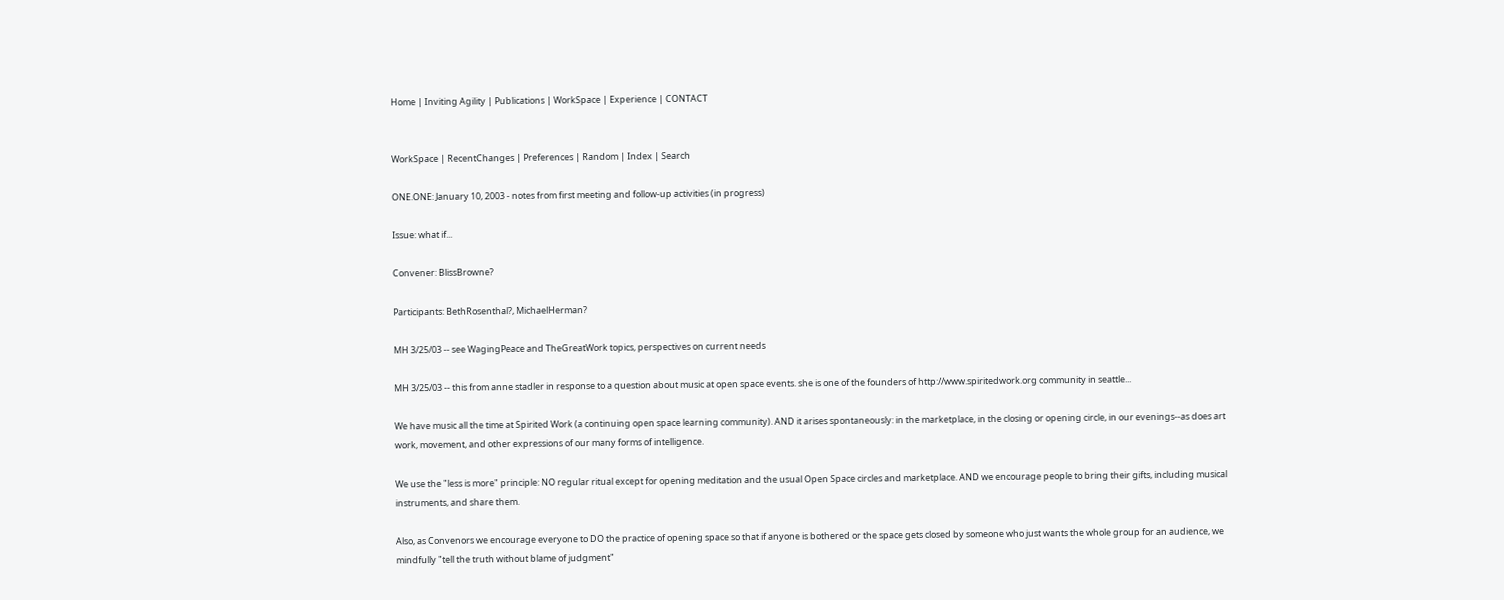Home | Inviting Agility | Publications | WorkSpace | Experience | CONTACT


WorkSpace | RecentChanges | Preferences | Random | Index | Search

ONE.ONE: January 10, 2003 - notes from first meeting and follow-up activities (in progress)

Issue: what if...

Convener: BlissBrowne?

Participants: BethRosenthal?, MichaelHerman?

MH 3/25/03 -- see WagingPeace and TheGreatWork topics, perspectives on current needs

MH 3/25/03 -- this from anne stadler in response to a question about music at open space events. she is one of the founders of http://www.spiritedwork.org community in seattle...

We have music all the time at Spirited Work (a continuing open space learning community). AND it arises spontaneously: in the marketplace, in the closing or opening circle, in our evenings--as does art work, movement, and other expressions of our many forms of intelligence.

We use the "less is more" principle: NO regular ritual except for opening meditation and the usual Open Space circles and marketplace. AND we encourage people to bring their gifts, including musical instruments, and share them.

Also, as Convenors we encourage everyone to DO the practice of opening space so that if anyone is bothered or the space gets closed by someone who just wants the whole group for an audience, we mindfully "tell the truth without blame of judgment"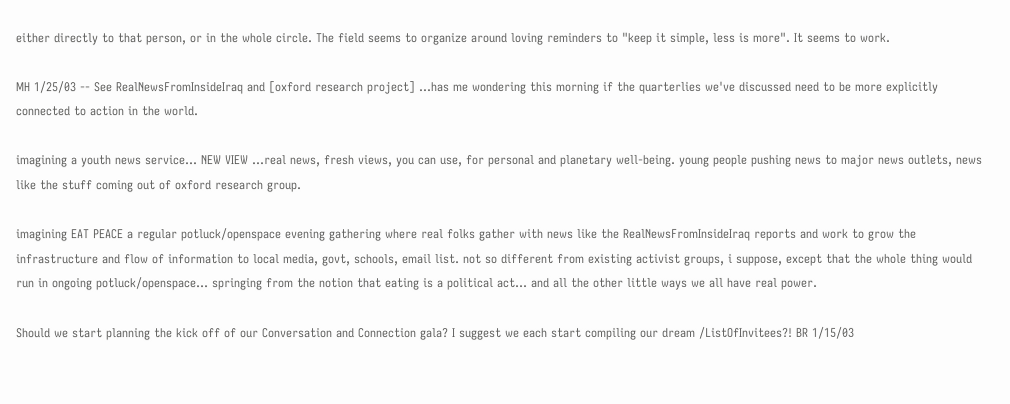either directly to that person, or in the whole circle. The field seems to organize around loving reminders to "keep it simple, less is more". It seems to work.

MH 1/25/03 -- See RealNewsFromInsideIraq and [oxford research project] ...has me wondering this morning if the quarterlies we've discussed need to be more explicitly connected to action in the world.

imagining a youth news service... NEW VIEW ...real news, fresh views, you can use, for personal and planetary well-being. young people pushing news to major news outlets, news like the stuff coming out of oxford research group.

imagining EAT PEACE a regular potluck/openspace evening gathering where real folks gather with news like the RealNewsFromInsideIraq reports and work to grow the infrastructure and flow of information to local media, govt, schools, email list. not so different from existing activist groups, i suppose, except that the whole thing would run in ongoing potluck/openspace... springing from the notion that eating is a political act... and all the other little ways we all have real power.

Should we start planning the kick off of our Conversation and Connection gala? I suggest we each start compiling our dream /ListOfInvitees?! BR 1/15/03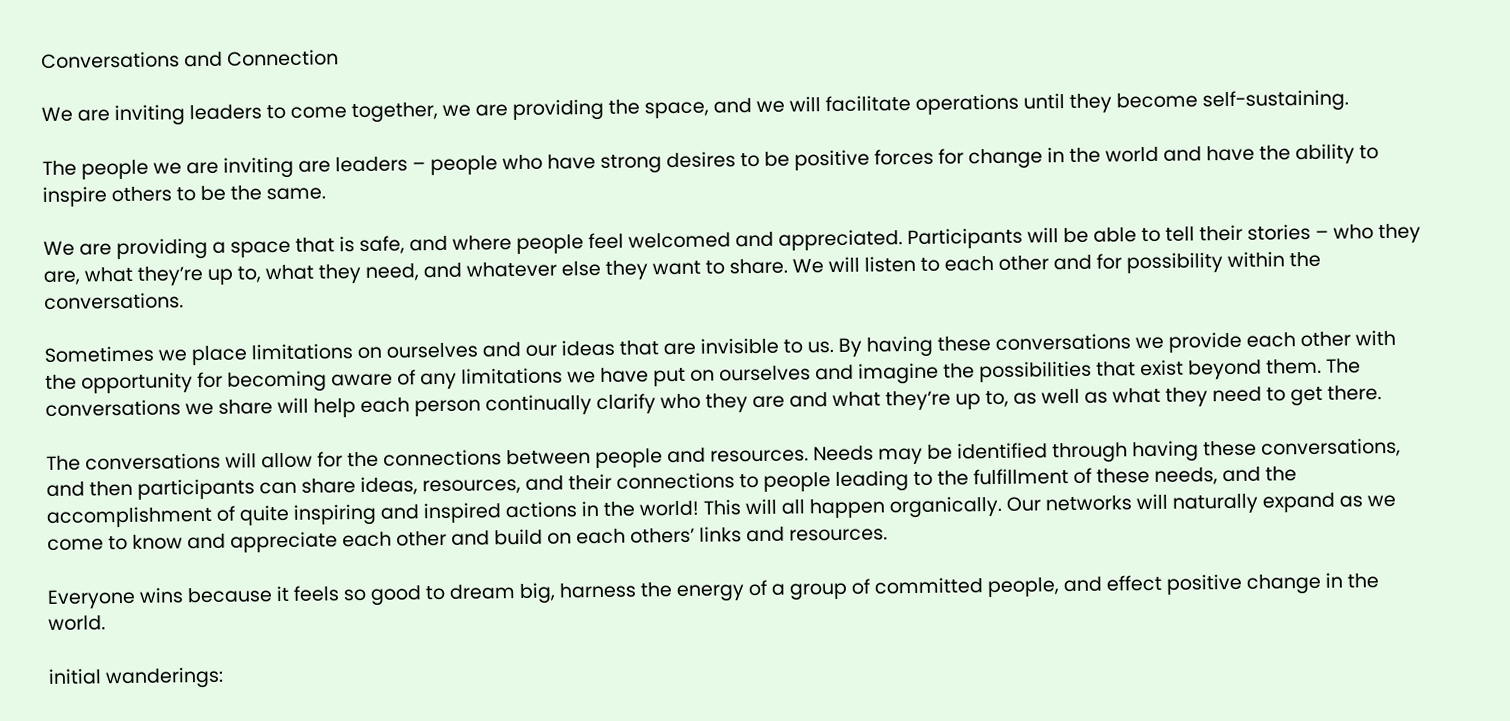Conversations and Connection

We are inviting leaders to come together, we are providing the space, and we will facilitate operations until they become self-sustaining.

The people we are inviting are leaders – people who have strong desires to be positive forces for change in the world and have the ability to inspire others to be the same.

We are providing a space that is safe, and where people feel welcomed and appreciated. Participants will be able to tell their stories – who they are, what they’re up to, what they need, and whatever else they want to share. We will listen to each other and for possibility within the conversations.

Sometimes we place limitations on ourselves and our ideas that are invisible to us. By having these conversations we provide each other with the opportunity for becoming aware of any limitations we have put on ourselves and imagine the possibilities that exist beyond them. The conversations we share will help each person continually clarify who they are and what they’re up to, as well as what they need to get there.

The conversations will allow for the connections between people and resources. Needs may be identified through having these conversations, and then participants can share ideas, resources, and their connections to people leading to the fulfillment of these needs, and the accomplishment of quite inspiring and inspired actions in the world! This will all happen organically. Our networks will naturally expand as we come to know and appreciate each other and build on each others’ links and resources.

Everyone wins because it feels so good to dream big, harness the energy of a group of committed people, and effect positive change in the world.

initial wanderings: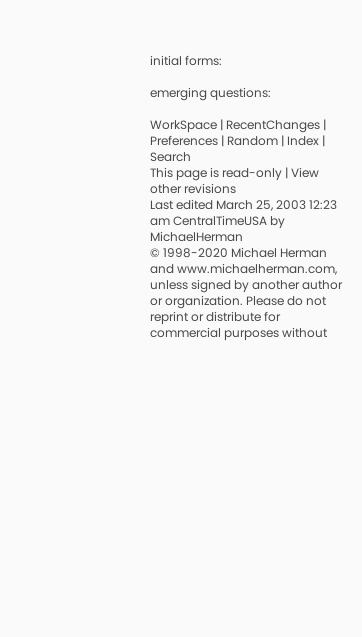initial forms:

emerging questions:

WorkSpace | RecentChanges | Preferences | Random | Index | Search
This page is read-only | View other revisions
Last edited March 25, 2003 12:23 am CentralTimeUSA by MichaelHerman
© 1998-2020 Michael Herman and www.michaelherman.com, unless signed by another author or organization. Please do not reprint or distribute for commercial purposes without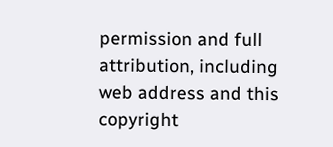permission and full attribution, including web address and this copyright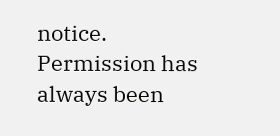notice. Permission has always been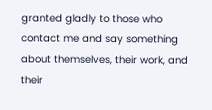granted gladly to those who contact me and say something about themselves, their work, and their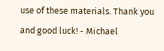use of these materials. Thank you and good luck! - Michael